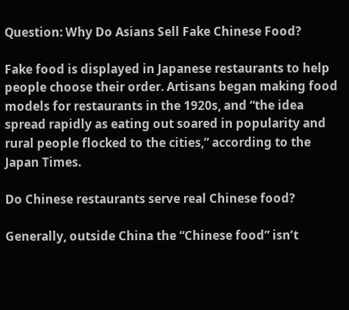Question: Why Do Asians Sell Fake Chinese Food?

Fake food is displayed in Japanese restaurants to help people choose their order. Artisans began making food models for restaurants in the 1920s, and “the idea spread rapidly as eating out soared in popularity and rural people flocked to the cities,” according to the Japan Times.

Do Chinese restaurants serve real Chinese food?

Generally, outside China the “Chinese food” isn’t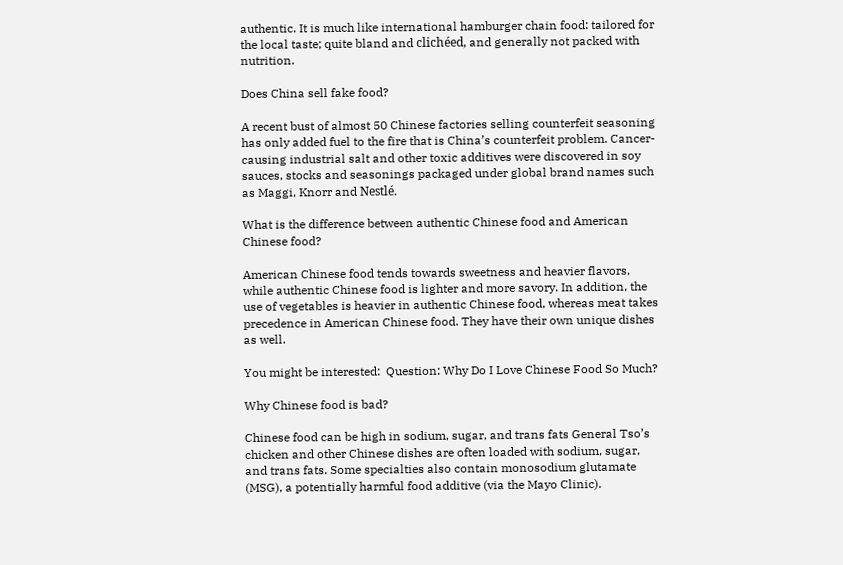authentic. It is much like international hamburger chain food: tailored for the local taste; quite bland and clichéed, and generally not packed with nutrition.

Does China sell fake food?

A recent bust of almost 50 Chinese factories selling counterfeit seasoning has only added fuel to the fire that is China’s counterfeit problem. Cancer-causing industrial salt and other toxic additives were discovered in soy sauces, stocks and seasonings packaged under global brand names such as Maggi, Knorr and Nestlé.

What is the difference between authentic Chinese food and American Chinese food?

American Chinese food tends towards sweetness and heavier flavors, while authentic Chinese food is lighter and more savory. In addition, the use of vegetables is heavier in authentic Chinese food, whereas meat takes precedence in American Chinese food. They have their own unique dishes as well.

You might be interested:  Question: Why Do I Love Chinese Food So Much?

Why Chinese food is bad?

Chinese food can be high in sodium, sugar, and trans fats General Tso’s chicken and other Chinese dishes are often loaded with sodium, sugar, and trans fats. Some specialties also contain monosodium glutamate (MSG), a potentially harmful food additive (via the Mayo Clinic).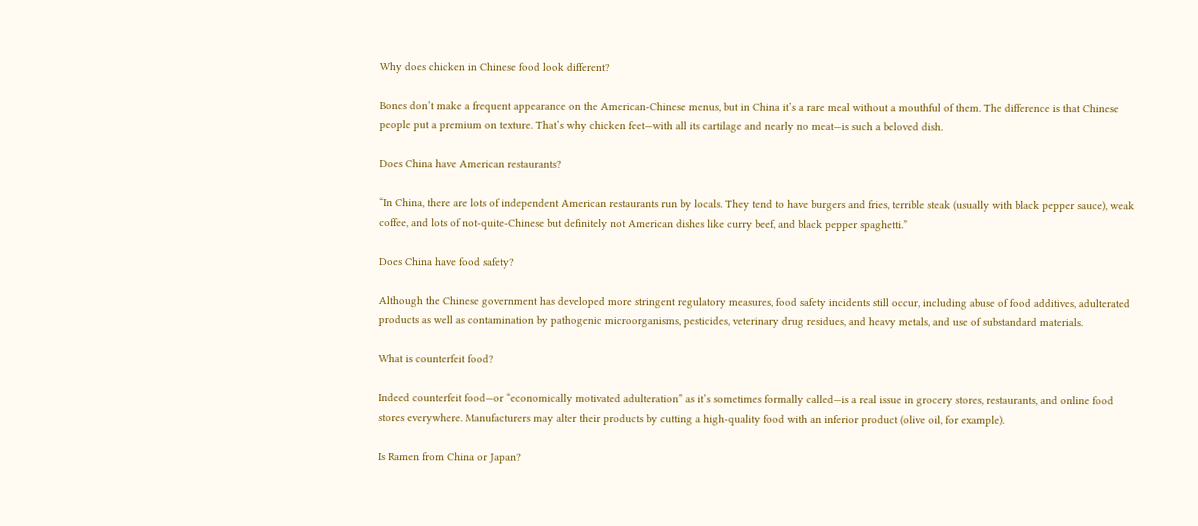Why does chicken in Chinese food look different?

Bones don’t make a frequent appearance on the American-Chinese menus, but in China it’s a rare meal without a mouthful of them. The difference is that Chinese people put a premium on texture. That’s why chicken feet—with all its cartilage and nearly no meat—is such a beloved dish.

Does China have American restaurants?

“In China, there are lots of independent American restaurants run by locals. They tend to have burgers and fries, terrible steak (usually with black pepper sauce), weak coffee, and lots of not-quite-Chinese but definitely not American dishes like curry beef, and black pepper spaghetti.”

Does China have food safety?

Although the Chinese government has developed more stringent regulatory measures, food safety incidents still occur, including abuse of food additives, adulterated products as well as contamination by pathogenic microorganisms, pesticides, veterinary drug residues, and heavy metals, and use of substandard materials.

What is counterfeit food?

Indeed counterfeit food—or “economically motivated adulteration” as it’s sometimes formally called—is a real issue in grocery stores, restaurants, and online food stores everywhere. Manufacturers may alter their products by cutting a high-quality food with an inferior product (olive oil, for example).

Is Ramen from China or Japan?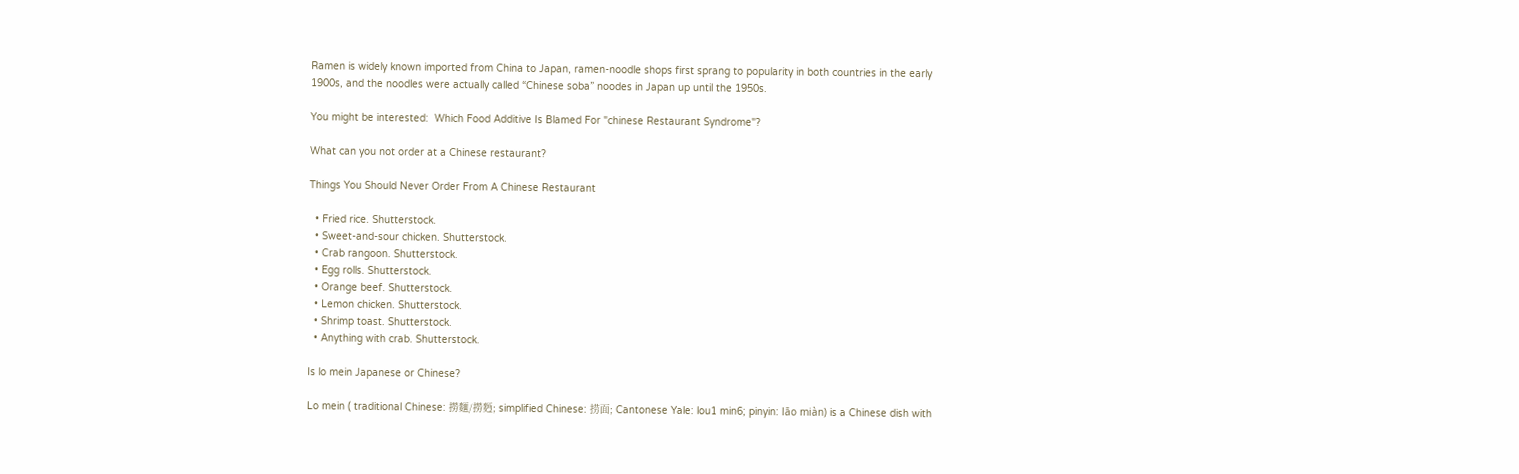Ramen is widely known imported from China to Japan, ramen-noodle shops first sprang to popularity in both countries in the early 1900s, and the noodles were actually called “Chinese soba” noodes in Japan up until the 1950s.

You might be interested:  Which Food Additive Is Blamed For "chinese Restaurant Syndrome"?

What can you not order at a Chinese restaurant?

Things You Should Never Order From A Chinese Restaurant

  • Fried rice. Shutterstock.
  • Sweet-and-sour chicken. Shutterstock.
  • Crab rangoon. Shutterstock.
  • Egg rolls. Shutterstock.
  • Orange beef. Shutterstock.
  • Lemon chicken. Shutterstock.
  • Shrimp toast. Shutterstock.
  • Anything with crab. Shutterstock.

Is lo mein Japanese or Chinese?

Lo mein ( traditional Chinese: 撈麵/撈麪; simplified Chinese: 捞面; Cantonese Yale: lou1 min6; pinyin: lāo miàn) is a Chinese dish with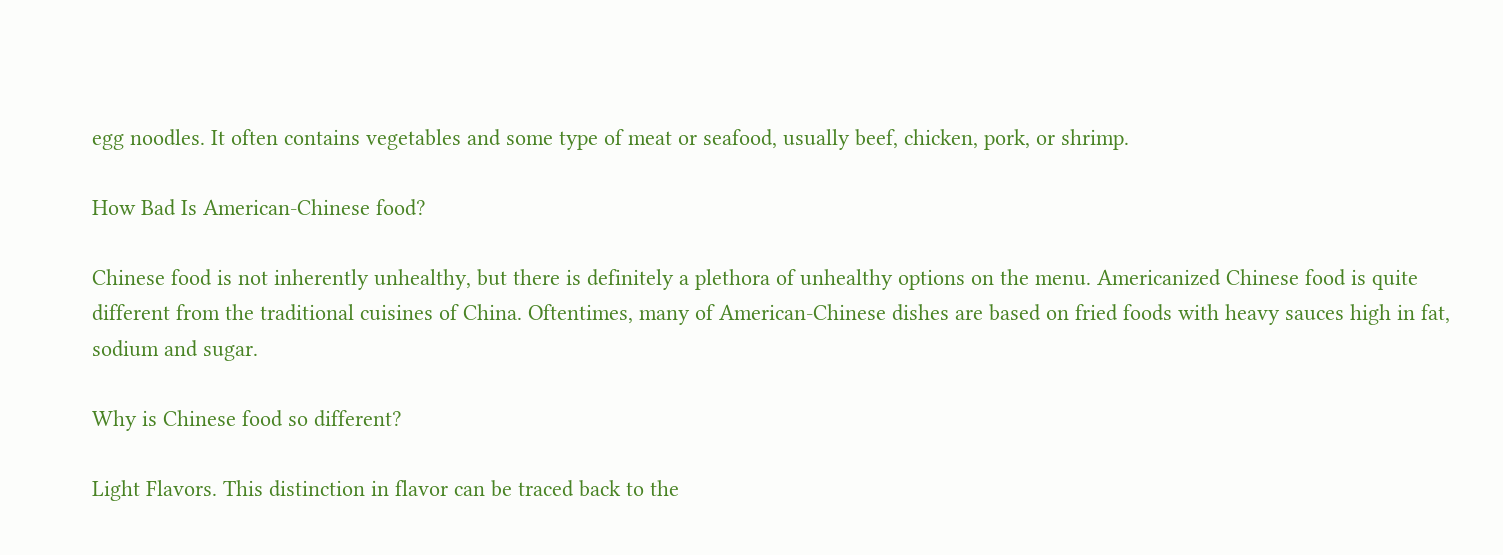egg noodles. It often contains vegetables and some type of meat or seafood, usually beef, chicken, pork, or shrimp.

How Bad Is American-Chinese food?

Chinese food is not inherently unhealthy, but there is definitely a plethora of unhealthy options on the menu. Americanized Chinese food is quite different from the traditional cuisines of China. Oftentimes, many of American-Chinese dishes are based on fried foods with heavy sauces high in fat, sodium and sugar.

Why is Chinese food so different?

Light Flavors. This distinction in flavor can be traced back to the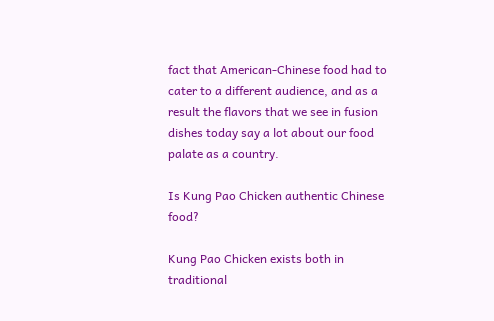fact that American-Chinese food had to cater to a different audience, and as a result the flavors that we see in fusion dishes today say a lot about our food palate as a country.

Is Kung Pao Chicken authentic Chinese food?

Kung Pao Chicken exists both in traditional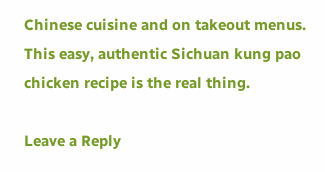Chinese cuisine and on takeout menus. This easy, authentic Sichuan kung pao chicken recipe is the real thing.

Leave a Reply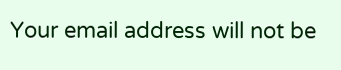Your email address will not be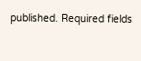published. Required fields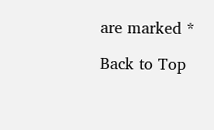are marked *

Back to Top